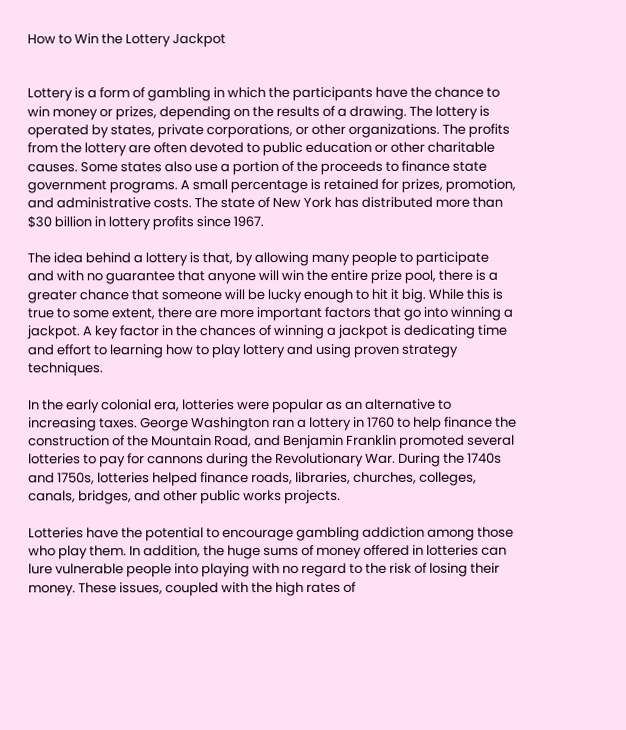How to Win the Lottery Jackpot


Lottery is a form of gambling in which the participants have the chance to win money or prizes, depending on the results of a drawing. The lottery is operated by states, private corporations, or other organizations. The profits from the lottery are often devoted to public education or other charitable causes. Some states also use a portion of the proceeds to finance state government programs. A small percentage is retained for prizes, promotion, and administrative costs. The state of New York has distributed more than $30 billion in lottery profits since 1967.

The idea behind a lottery is that, by allowing many people to participate and with no guarantee that anyone will win the entire prize pool, there is a greater chance that someone will be lucky enough to hit it big. While this is true to some extent, there are more important factors that go into winning a jackpot. A key factor in the chances of winning a jackpot is dedicating time and effort to learning how to play lottery and using proven strategy techniques.

In the early colonial era, lotteries were popular as an alternative to increasing taxes. George Washington ran a lottery in 1760 to help finance the construction of the Mountain Road, and Benjamin Franklin promoted several lotteries to pay for cannons during the Revolutionary War. During the 1740s and 1750s, lotteries helped finance roads, libraries, churches, colleges, canals, bridges, and other public works projects.

Lotteries have the potential to encourage gambling addiction among those who play them. In addition, the huge sums of money offered in lotteries can lure vulnerable people into playing with no regard to the risk of losing their money. These issues, coupled with the high rates of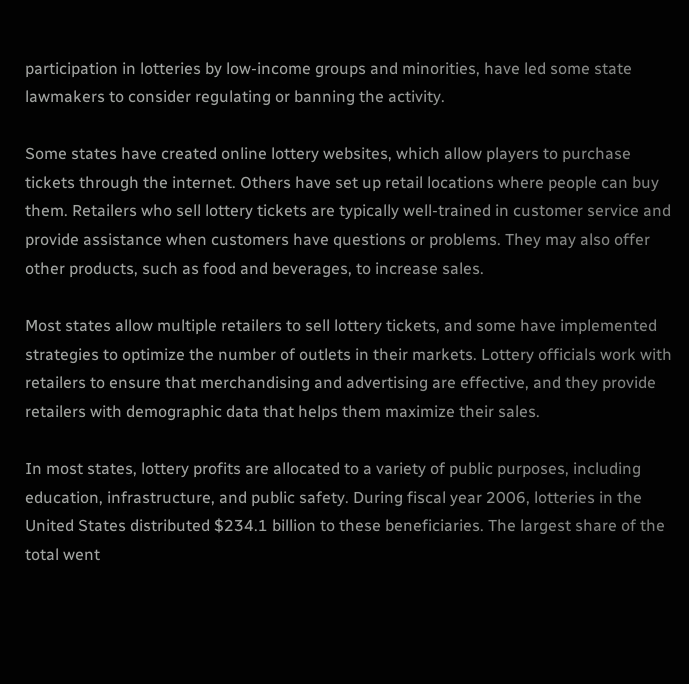participation in lotteries by low-income groups and minorities, have led some state lawmakers to consider regulating or banning the activity.

Some states have created online lottery websites, which allow players to purchase tickets through the internet. Others have set up retail locations where people can buy them. Retailers who sell lottery tickets are typically well-trained in customer service and provide assistance when customers have questions or problems. They may also offer other products, such as food and beverages, to increase sales.

Most states allow multiple retailers to sell lottery tickets, and some have implemented strategies to optimize the number of outlets in their markets. Lottery officials work with retailers to ensure that merchandising and advertising are effective, and they provide retailers with demographic data that helps them maximize their sales.

In most states, lottery profits are allocated to a variety of public purposes, including education, infrastructure, and public safety. During fiscal year 2006, lotteries in the United States distributed $234.1 billion to these beneficiaries. The largest share of the total went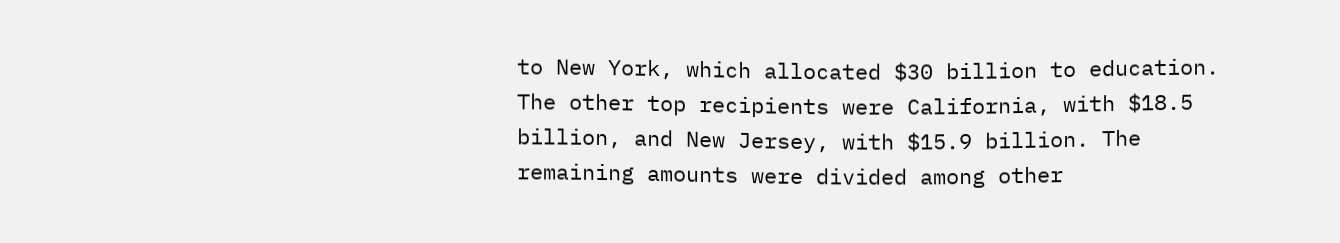to New York, which allocated $30 billion to education. The other top recipients were California, with $18.5 billion, and New Jersey, with $15.9 billion. The remaining amounts were divided among other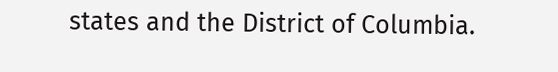states and the District of Columbia.